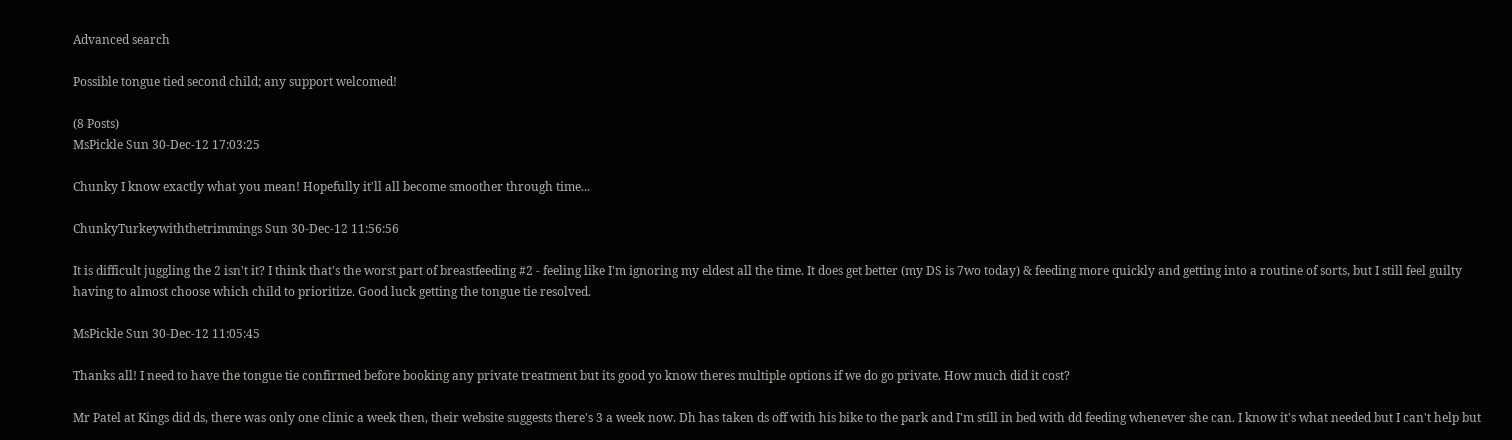Advanced search

Possible tongue tied second child; any support welcomed!

(8 Posts)
MsPickle Sun 30-Dec-12 17:03:25

Chunky I know exactly what you mean! Hopefully it'll all become smoother through time...

ChunkyTurkeywiththetrimmings Sun 30-Dec-12 11:56:56

It is difficult juggling the 2 isn't it? I think that's the worst part of breastfeeding #2 - feeling like I'm ignoring my eldest all the time. It does get better (my DS is 7wo today) & feeding more quickly and getting into a routine of sorts, but I still feel guilty having to almost choose which child to prioritize. Good luck getting the tongue tie resolved.

MsPickle Sun 30-Dec-12 11:05:45

Thanks all! I need to have the tongue tie confirmed before booking any private treatment but its good yo know theres multiple options if we do go private. How much did it cost?

Mr Patel at Kings did ds, there was only one clinic a week then, their website suggests there's 3 a week now. Dh has taken ds off with his bike to the park and I'm still in bed with dd feeding whenever she can. I know it's what needed but I can't help but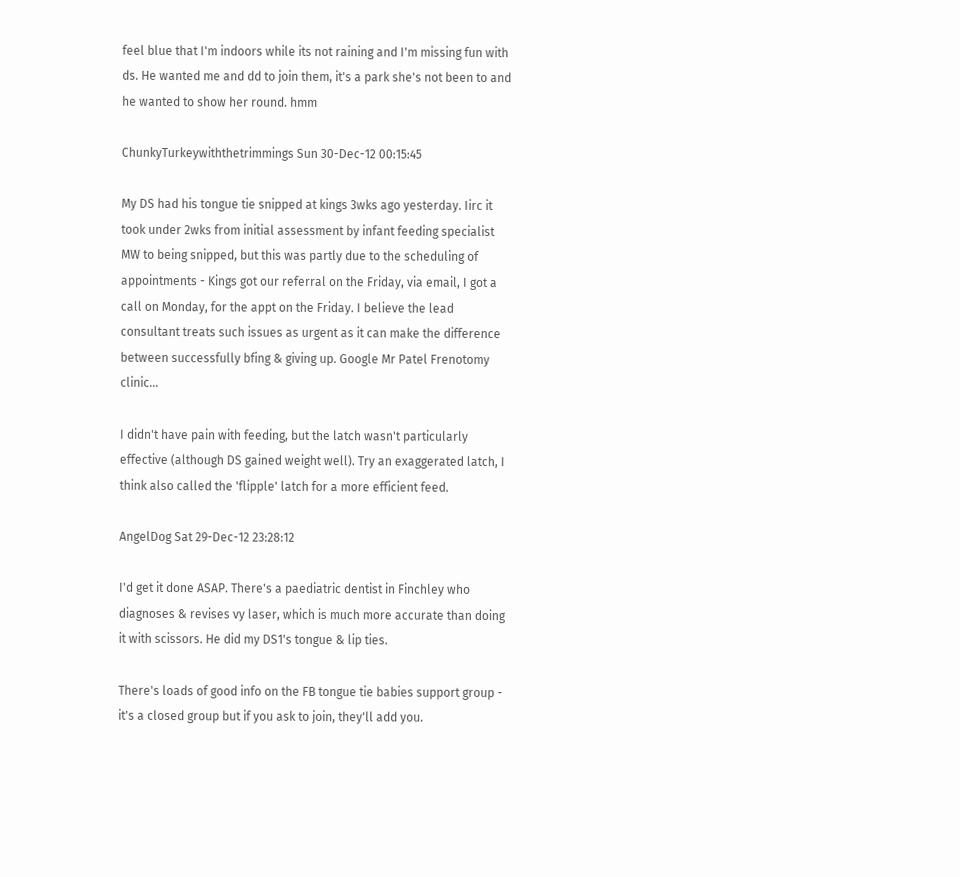feel blue that I'm indoors while its not raining and I'm missing fun with ds. He wanted me and dd to join them, it's a park she's not been to and he wanted to show her round. hmm

ChunkyTurkeywiththetrimmings Sun 30-Dec-12 00:15:45

My DS had his tongue tie snipped at kings 3wks ago yesterday. Iirc it took under 2wks from initial assessment by infant feeding specialist MW to being snipped, but this was partly due to the scheduling of appointments - Kings got our referral on the Friday, via email, I got a call on Monday, for the appt on the Friday. I believe the lead consultant treats such issues as urgent as it can make the difference between successfully bfing & giving up. Google Mr Patel Frenotomy clinic...

I didn't have pain with feeding, but the latch wasn't particularly effective (although DS gained weight well). Try an exaggerated latch, I think also called the 'flipple' latch for a more efficient feed.

AngelDog Sat 29-Dec-12 23:28:12

I'd get it done ASAP. There's a paediatric dentist in Finchley who diagnoses & revises vy laser, which is much more accurate than doing it with scissors. He did my DS1's tongue & lip ties.

There's loads of good info on the FB tongue tie babies support group - it's a closed group but if you ask to join, they'll add you.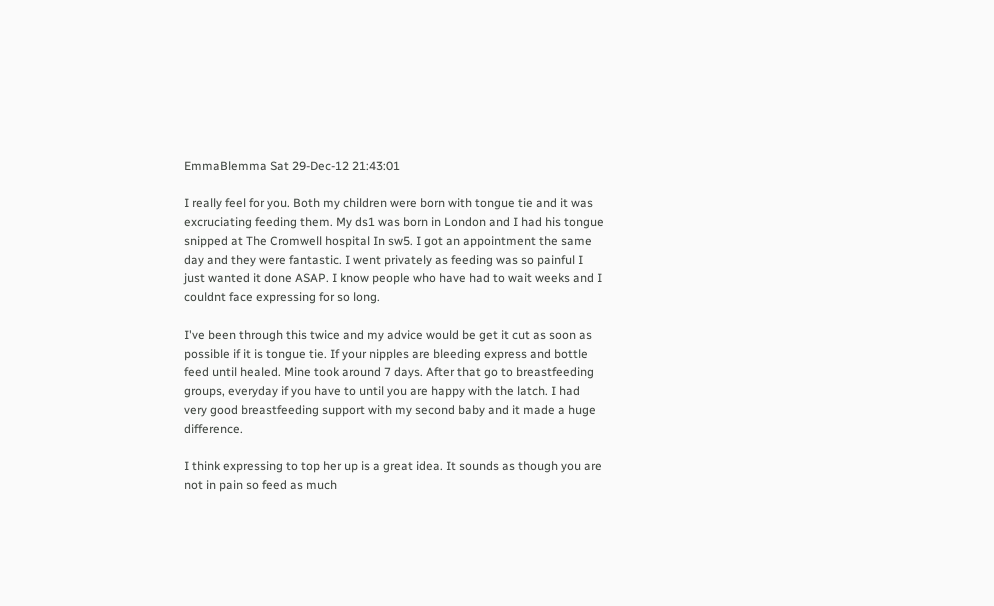EmmaBlemma Sat 29-Dec-12 21:43:01

I really feel for you. Both my children were born with tongue tie and it was excruciating feeding them. My ds1 was born in London and I had his tongue snipped at The Cromwell hospital In sw5. I got an appointment the same day and they were fantastic. I went privately as feeding was so painful I just wanted it done ASAP. I know people who have had to wait weeks and I couldnt face expressing for so long.

I've been through this twice and my advice would be get it cut as soon as possible if it is tongue tie. If your nipples are bleeding express and bottle feed until healed. Mine took around 7 days. After that go to breastfeeding groups, everyday if you have to until you are happy with the latch. I had very good breastfeeding support with my second baby and it made a huge difference.

I think expressing to top her up is a great idea. It sounds as though you are not in pain so feed as much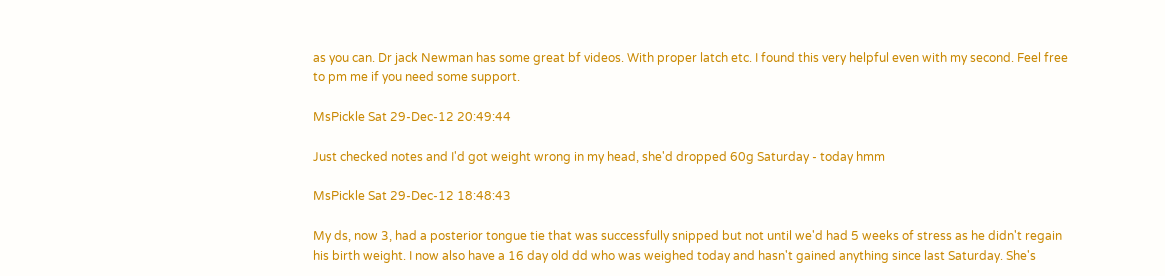as you can. Dr jack Newman has some great bf videos. With proper latch etc. I found this very helpful even with my second. Feel free to pm me if you need some support.

MsPickle Sat 29-Dec-12 20:49:44

Just checked notes and I'd got weight wrong in my head, she'd dropped 60g Saturday - today hmm

MsPickle Sat 29-Dec-12 18:48:43

My ds, now 3, had a posterior tongue tie that was successfully snipped but not until we'd had 5 weeks of stress as he didn't regain his birth weight. I now also have a 16 day old dd who was weighed today and hasn't gained anything since last Saturday. She's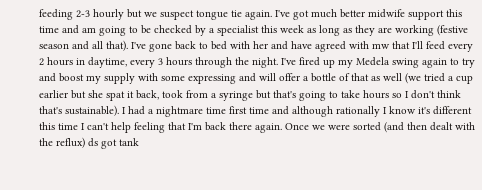feeding 2-3 hourly but we suspect tongue tie again. I've got much better midwife support this time and am going to be checked by a specialist this week as long as they are working (festive season and all that). I've gone back to bed with her and have agreed with mw that I'll feed every 2 hours in daytime, every 3 hours through the night. I've fired up my Medela swing again to try and boost my supply with some expressing and will offer a bottle of that as well (we tried a cup earlier but she spat it back, took from a syringe but that's going to take hours so I don't think that's sustainable). I had a nightmare time first time and although rationally I know it's different this time I can't help feeling that I'm back there again. Once we were sorted (and then dealt with the reflux) ds got tank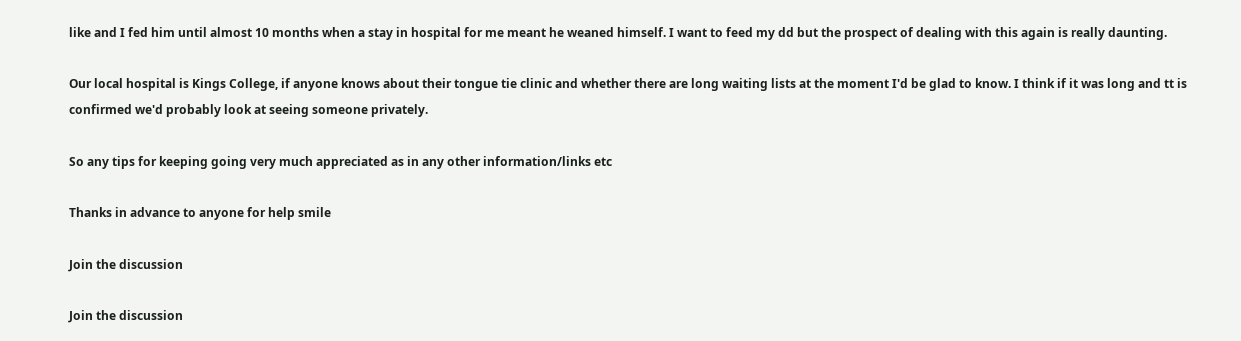like and I fed him until almost 10 months when a stay in hospital for me meant he weaned himself. I want to feed my dd but the prospect of dealing with this again is really daunting.

Our local hospital is Kings College, if anyone knows about their tongue tie clinic and whether there are long waiting lists at the moment I'd be glad to know. I think if it was long and tt is confirmed we'd probably look at seeing someone privately.

So any tips for keeping going very much appreciated as in any other information/links etc

Thanks in advance to anyone for help smile

Join the discussion

Join the discussion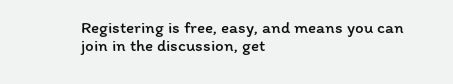Registering is free, easy, and means you can join in the discussion, get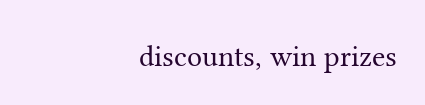discounts, win prizes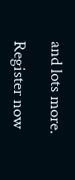and lots more.

Register now